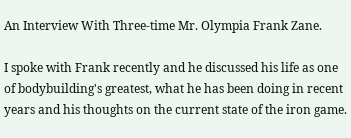An Interview With Three-time Mr. Olympia Frank Zane.

I spoke with Frank recently and he discussed his life as one of bodybuilding's greatest, what he has been doing in recent years and his thoughts on the current state of the iron game.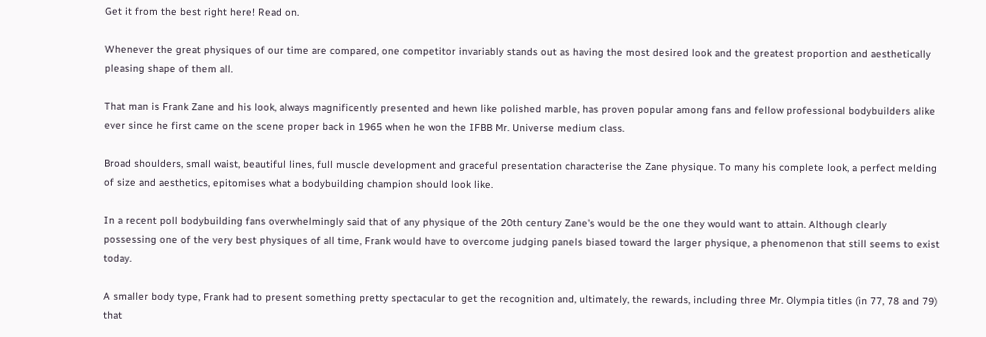Get it from the best right here! Read on.

Whenever the great physiques of our time are compared, one competitor invariably stands out as having the most desired look and the greatest proportion and aesthetically pleasing shape of them all.

That man is Frank Zane and his look, always magnificently presented and hewn like polished marble, has proven popular among fans and fellow professional bodybuilders alike ever since he first came on the scene proper back in 1965 when he won the IFBB Mr. Universe medium class.

Broad shoulders, small waist, beautiful lines, full muscle development and graceful presentation characterise the Zane physique. To many his complete look, a perfect melding of size and aesthetics, epitomises what a bodybuilding champion should look like.

In a recent poll bodybuilding fans overwhelmingly said that of any physique of the 20th century Zane's would be the one they would want to attain. Although clearly possessing one of the very best physiques of all time, Frank would have to overcome judging panels biased toward the larger physique, a phenomenon that still seems to exist today.

A smaller body type, Frank had to present something pretty spectacular to get the recognition and, ultimately, the rewards, including three Mr. Olympia titles (in 77, 78 and 79) that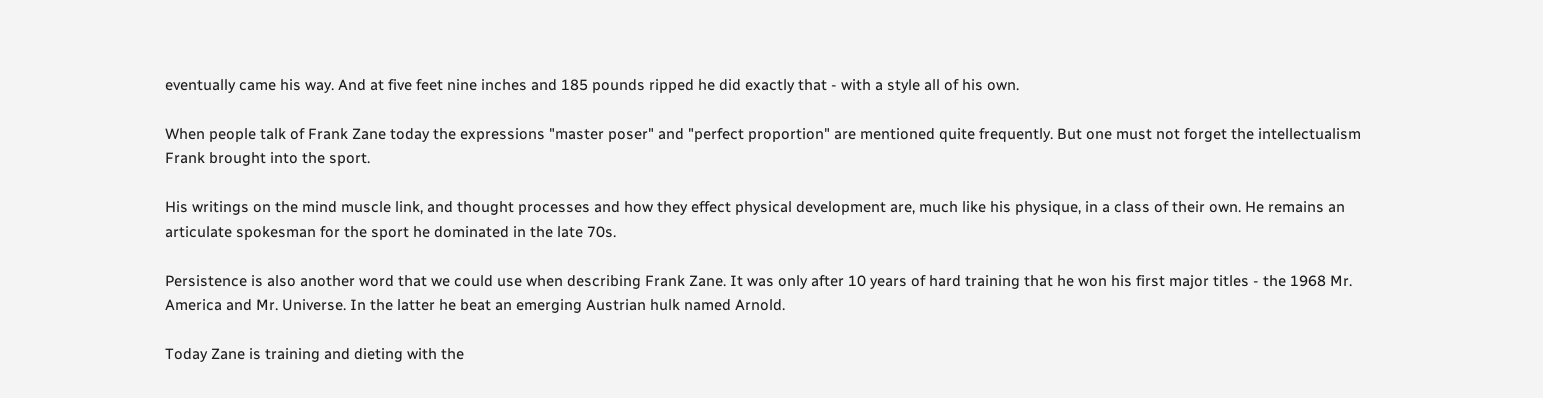eventually came his way. And at five feet nine inches and 185 pounds ripped he did exactly that - with a style all of his own.

When people talk of Frank Zane today the expressions "master poser" and "perfect proportion" are mentioned quite frequently. But one must not forget the intellectualism Frank brought into the sport.

His writings on the mind muscle link, and thought processes and how they effect physical development are, much like his physique, in a class of their own. He remains an articulate spokesman for the sport he dominated in the late 70s.

Persistence is also another word that we could use when describing Frank Zane. It was only after 10 years of hard training that he won his first major titles - the 1968 Mr. America and Mr. Universe. In the latter he beat an emerging Austrian hulk named Arnold.

Today Zane is training and dieting with the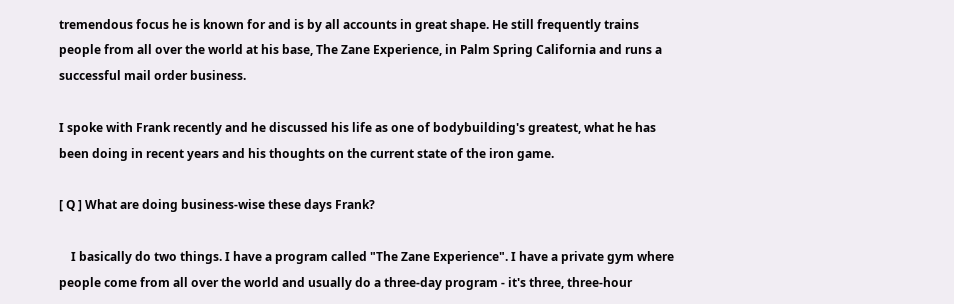tremendous focus he is known for and is by all accounts in great shape. He still frequently trains people from all over the world at his base, The Zane Experience, in Palm Spring California and runs a successful mail order business.

I spoke with Frank recently and he discussed his life as one of bodybuilding's greatest, what he has been doing in recent years and his thoughts on the current state of the iron game.

[ Q ] What are doing business-wise these days Frank?

    I basically do two things. I have a program called "The Zane Experience". I have a private gym where people come from all over the world and usually do a three-day program - it's three, three-hour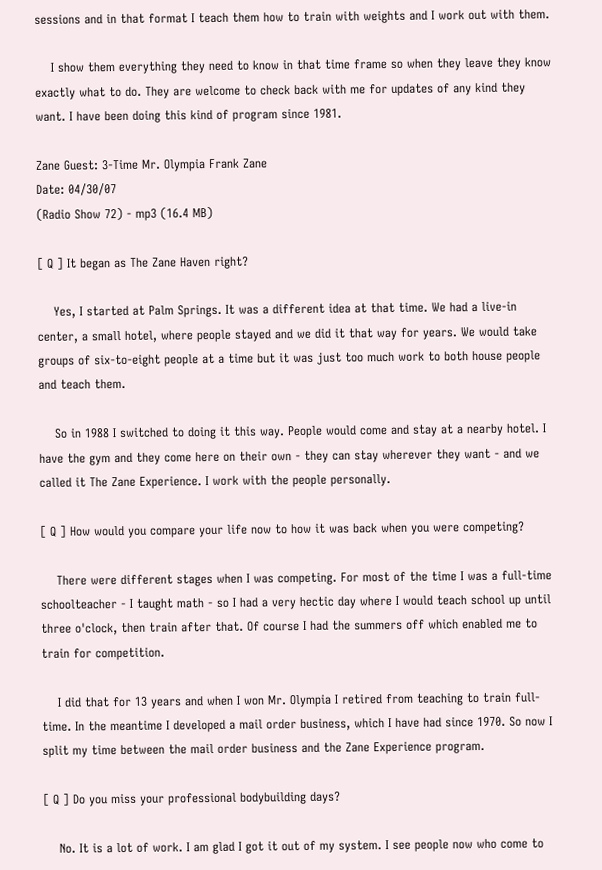sessions and in that format I teach them how to train with weights and I work out with them.

    I show them everything they need to know in that time frame so when they leave they know exactly what to do. They are welcome to check back with me for updates of any kind they want. I have been doing this kind of program since 1981.

Zane Guest: 3-Time Mr. Olympia Frank Zane
Date: 04/30/07
(Radio Show 72) - mp3 (16.4 MB)

[ Q ] It began as The Zane Haven right?

    Yes, I started at Palm Springs. It was a different idea at that time. We had a live-in center, a small hotel, where people stayed and we did it that way for years. We would take groups of six-to-eight people at a time but it was just too much work to both house people and teach them.

    So in 1988 I switched to doing it this way. People would come and stay at a nearby hotel. I have the gym and they come here on their own - they can stay wherever they want - and we called it The Zane Experience. I work with the people personally.

[ Q ] How would you compare your life now to how it was back when you were competing?

    There were different stages when I was competing. For most of the time I was a full-time schoolteacher - I taught math - so I had a very hectic day where I would teach school up until three o'clock, then train after that. Of course I had the summers off which enabled me to train for competition.

    I did that for 13 years and when I won Mr. Olympia I retired from teaching to train full-time. In the meantime I developed a mail order business, which I have had since 1970. So now I split my time between the mail order business and the Zane Experience program.

[ Q ] Do you miss your professional bodybuilding days?

    No. It is a lot of work. I am glad I got it out of my system. I see people now who come to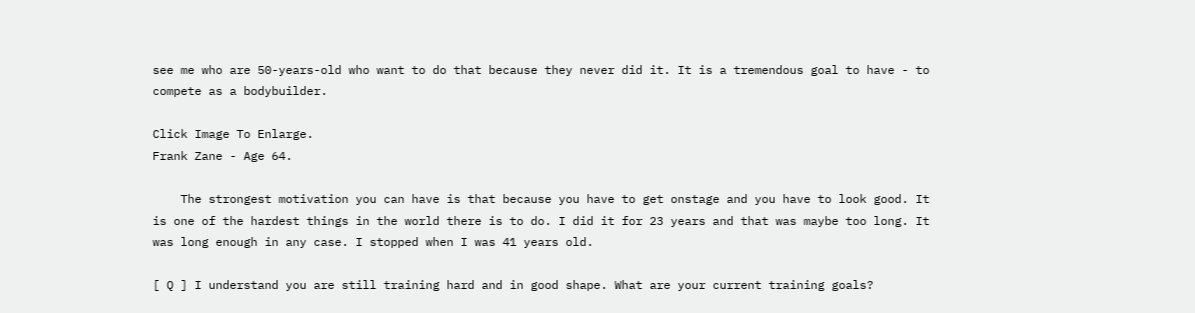see me who are 50-years-old who want to do that because they never did it. It is a tremendous goal to have - to compete as a bodybuilder.

Click Image To Enlarge.
Frank Zane - Age 64.

    The strongest motivation you can have is that because you have to get onstage and you have to look good. It is one of the hardest things in the world there is to do. I did it for 23 years and that was maybe too long. It was long enough in any case. I stopped when I was 41 years old.

[ Q ] I understand you are still training hard and in good shape. What are your current training goals?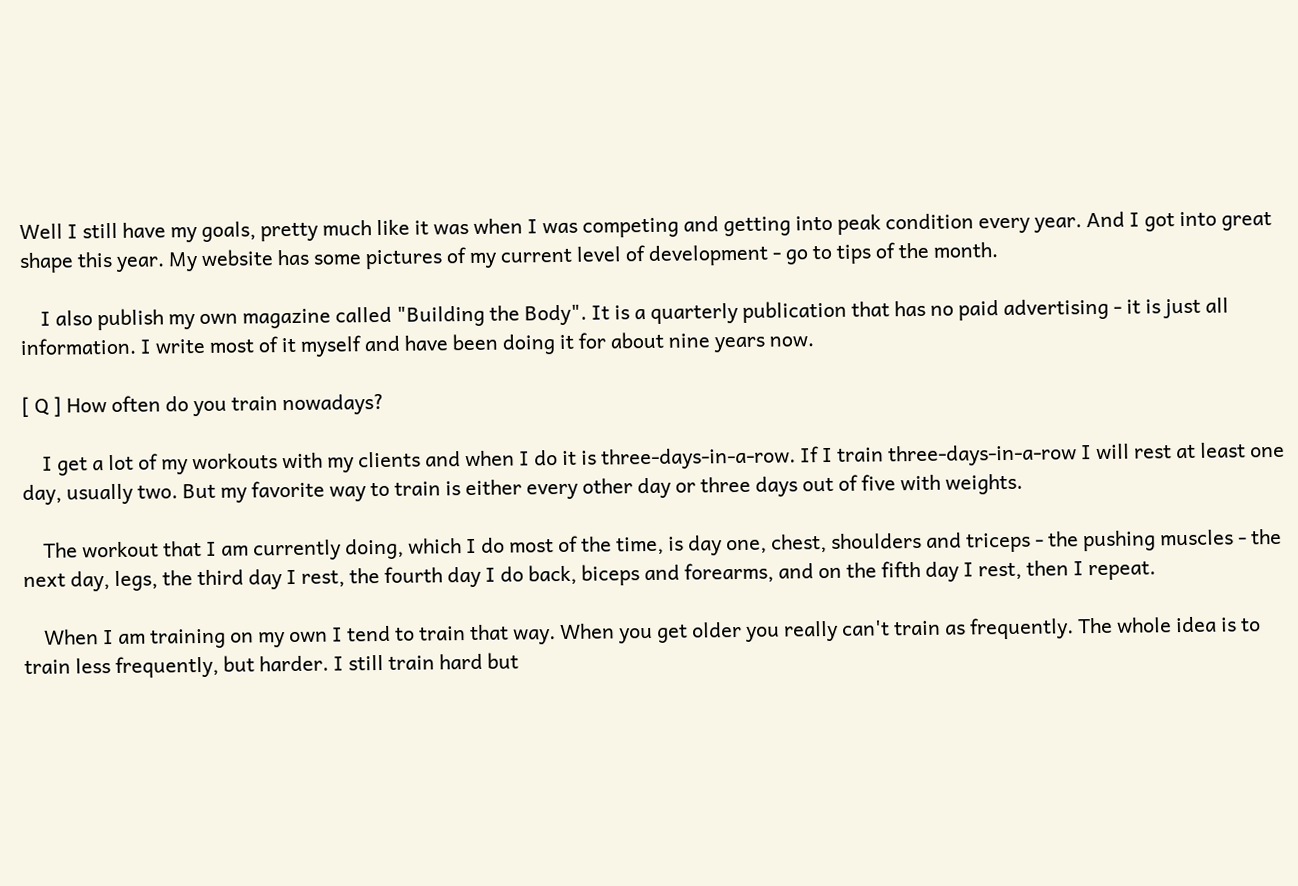Well I still have my goals, pretty much like it was when I was competing and getting into peak condition every year. And I got into great shape this year. My website has some pictures of my current level of development - go to tips of the month.

    I also publish my own magazine called "Building the Body". It is a quarterly publication that has no paid advertising - it is just all information. I write most of it myself and have been doing it for about nine years now.

[ Q ] How often do you train nowadays?

    I get a lot of my workouts with my clients and when I do it is three-days-in-a-row. If I train three-days-in-a-row I will rest at least one day, usually two. But my favorite way to train is either every other day or three days out of five with weights.

    The workout that I am currently doing, which I do most of the time, is day one, chest, shoulders and triceps - the pushing muscles - the next day, legs, the third day I rest, the fourth day I do back, biceps and forearms, and on the fifth day I rest, then I repeat.

    When I am training on my own I tend to train that way. When you get older you really can't train as frequently. The whole idea is to train less frequently, but harder. I still train hard but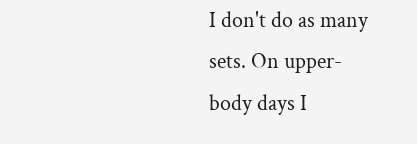I don't do as many sets. On upper-body days I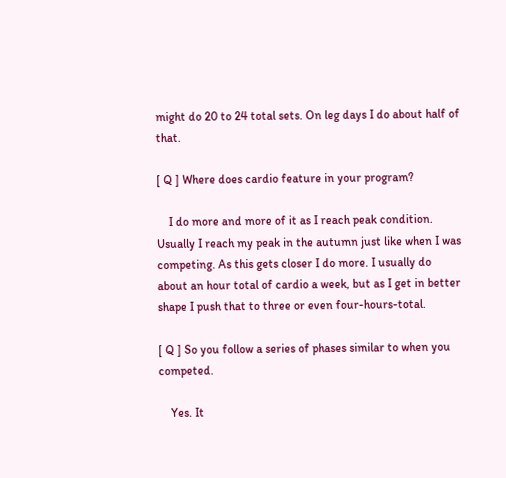might do 20 to 24 total sets. On leg days I do about half of that.

[ Q ] Where does cardio feature in your program?

    I do more and more of it as I reach peak condition. Usually I reach my peak in the autumn just like when I was competing. As this gets closer I do more. I usually do about an hour total of cardio a week, but as I get in better shape I push that to three or even four-hours-total.

[ Q ] So you follow a series of phases similar to when you competed.

    Yes. It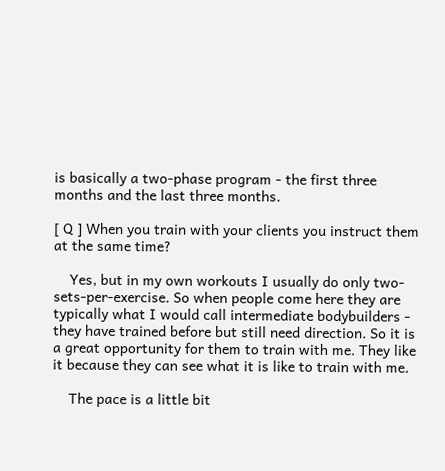is basically a two-phase program - the first three months and the last three months.

[ Q ] When you train with your clients you instruct them at the same time?

    Yes, but in my own workouts I usually do only two-sets-per-exercise. So when people come here they are typically what I would call intermediate bodybuilders - they have trained before but still need direction. So it is a great opportunity for them to train with me. They like it because they can see what it is like to train with me.

    The pace is a little bit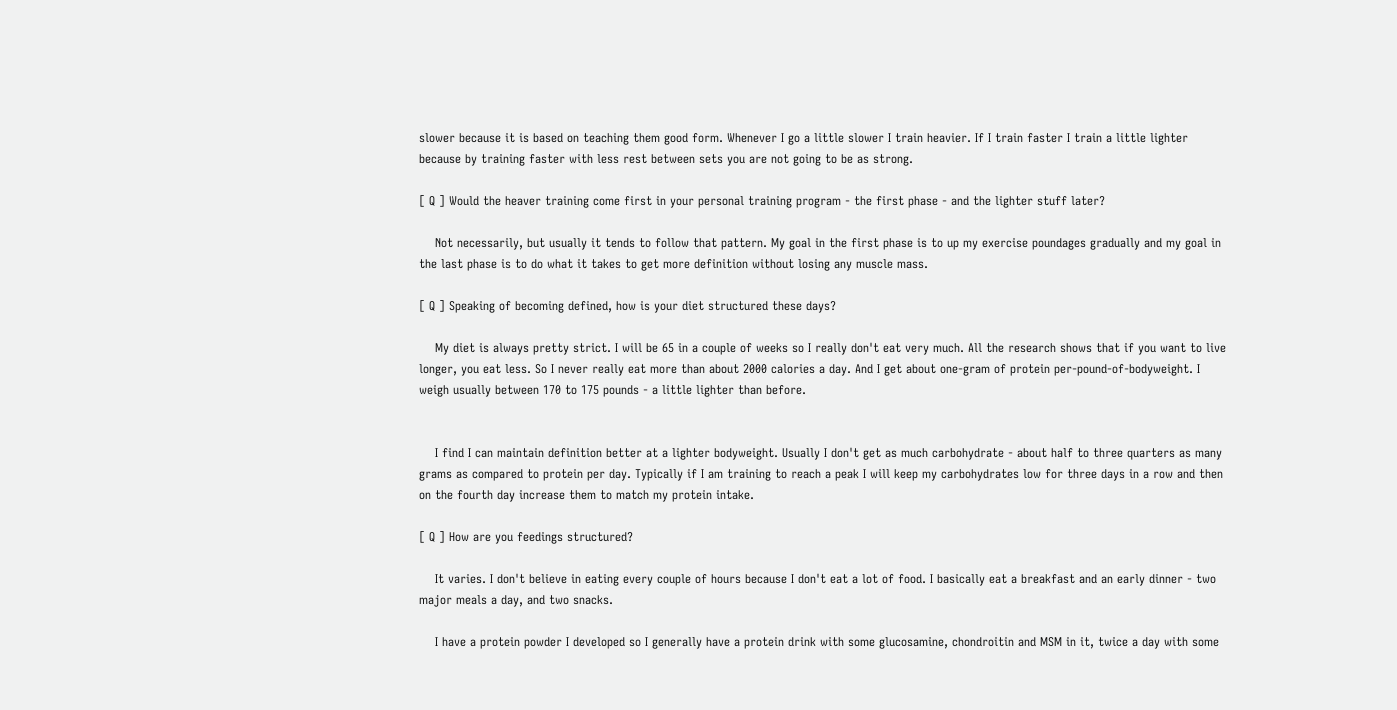slower because it is based on teaching them good form. Whenever I go a little slower I train heavier. If I train faster I train a little lighter because by training faster with less rest between sets you are not going to be as strong.

[ Q ] Would the heaver training come first in your personal training program - the first phase - and the lighter stuff later?

    Not necessarily, but usually it tends to follow that pattern. My goal in the first phase is to up my exercise poundages gradually and my goal in the last phase is to do what it takes to get more definition without losing any muscle mass.

[ Q ] Speaking of becoming defined, how is your diet structured these days?

    My diet is always pretty strict. I will be 65 in a couple of weeks so I really don't eat very much. All the research shows that if you want to live longer, you eat less. So I never really eat more than about 2000 calories a day. And I get about one-gram of protein per-pound-of-bodyweight. I weigh usually between 170 to 175 pounds - a little lighter than before.


    I find I can maintain definition better at a lighter bodyweight. Usually I don't get as much carbohydrate - about half to three quarters as many grams as compared to protein per day. Typically if I am training to reach a peak I will keep my carbohydrates low for three days in a row and then on the fourth day increase them to match my protein intake.

[ Q ] How are you feedings structured?

    It varies. I don't believe in eating every couple of hours because I don't eat a lot of food. I basically eat a breakfast and an early dinner - two major meals a day, and two snacks.

    I have a protein powder I developed so I generally have a protein drink with some glucosamine, chondroitin and MSM in it, twice a day with some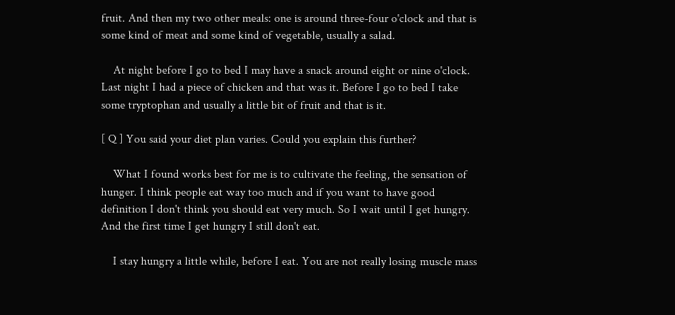fruit. And then my two other meals: one is around three-four o'clock and that is some kind of meat and some kind of vegetable, usually a salad.

    At night before I go to bed I may have a snack around eight or nine o'clock. Last night I had a piece of chicken and that was it. Before I go to bed I take some tryptophan and usually a little bit of fruit and that is it.

[ Q ] You said your diet plan varies. Could you explain this further?

    What I found works best for me is to cultivate the feeling, the sensation of hunger. I think people eat way too much and if you want to have good definition I don't think you should eat very much. So I wait until I get hungry. And the first time I get hungry I still don't eat.

    I stay hungry a little while, before I eat. You are not really losing muscle mass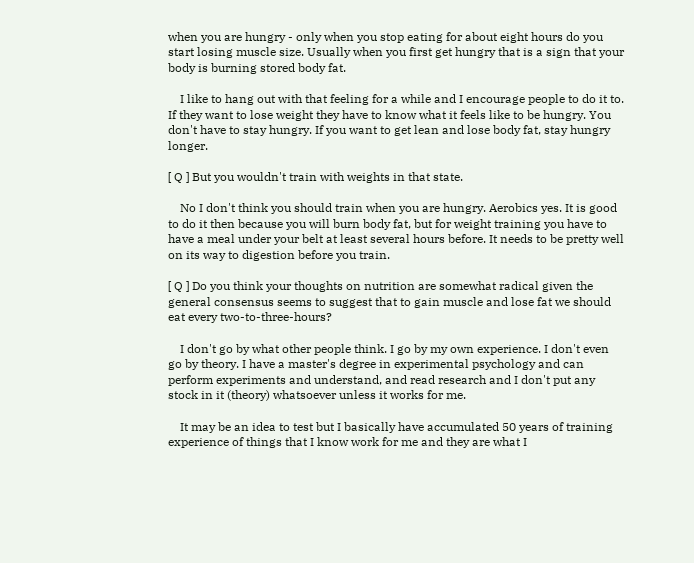when you are hungry - only when you stop eating for about eight hours do you start losing muscle size. Usually when you first get hungry that is a sign that your body is burning stored body fat.

    I like to hang out with that feeling for a while and I encourage people to do it to. If they want to lose weight they have to know what it feels like to be hungry. You don't have to stay hungry. If you want to get lean and lose body fat, stay hungry longer.

[ Q ] But you wouldn't train with weights in that state.

    No I don't think you should train when you are hungry. Aerobics yes. It is good to do it then because you will burn body fat, but for weight training you have to have a meal under your belt at least several hours before. It needs to be pretty well on its way to digestion before you train.

[ Q ] Do you think your thoughts on nutrition are somewhat radical given the general consensus seems to suggest that to gain muscle and lose fat we should eat every two-to-three-hours?

    I don't go by what other people think. I go by my own experience. I don't even go by theory. I have a master's degree in experimental psychology and can perform experiments and understand, and read research and I don't put any stock in it (theory) whatsoever unless it works for me.

    It may be an idea to test but I basically have accumulated 50 years of training experience of things that I know work for me and they are what I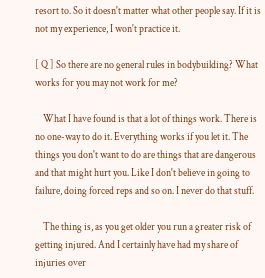resort to. So it doesn't matter what other people say. If it is not my experience, I won't practice it.

[ Q ] So there are no general rules in bodybuilding? What works for you may not work for me?

    What I have found is that a lot of things work. There is no one-way to do it. Everything works if you let it. The things you don't want to do are things that are dangerous and that might hurt you. Like I don't believe in going to failure, doing forced reps and so on. I never do that stuff.

    The thing is, as you get older you run a greater risk of getting injured. And I certainly have had my share of injuries over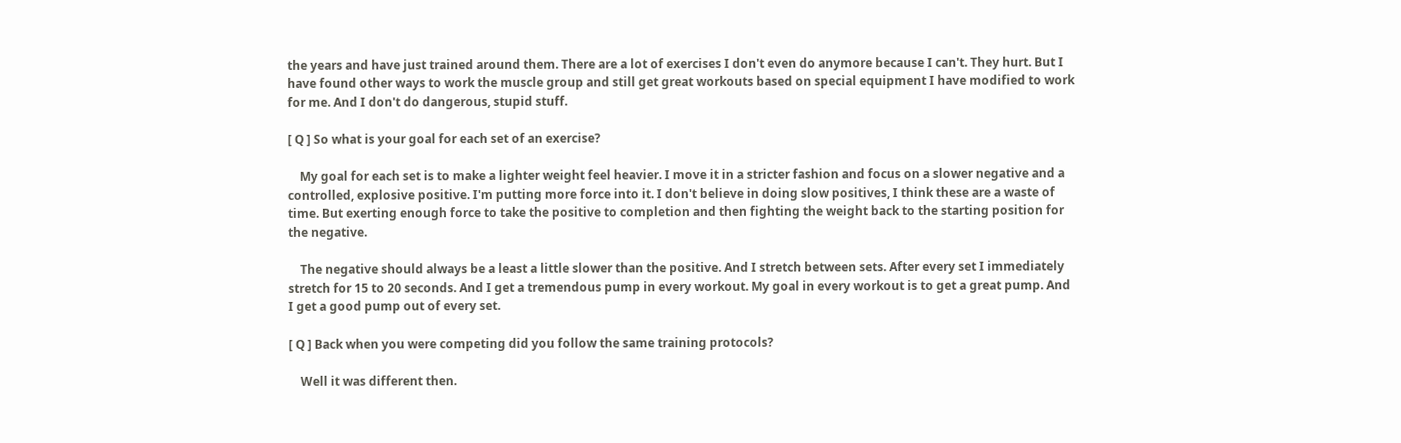the years and have just trained around them. There are a lot of exercises I don't even do anymore because I can't. They hurt. But I have found other ways to work the muscle group and still get great workouts based on special equipment I have modified to work for me. And I don't do dangerous, stupid stuff.

[ Q ] So what is your goal for each set of an exercise?

    My goal for each set is to make a lighter weight feel heavier. I move it in a stricter fashion and focus on a slower negative and a controlled, explosive positive. I'm putting more force into it. I don't believe in doing slow positives, I think these are a waste of time. But exerting enough force to take the positive to completion and then fighting the weight back to the starting position for the negative.

    The negative should always be a least a little slower than the positive. And I stretch between sets. After every set I immediately stretch for 15 to 20 seconds. And I get a tremendous pump in every workout. My goal in every workout is to get a great pump. And I get a good pump out of every set.

[ Q ] Back when you were competing did you follow the same training protocols?

    Well it was different then.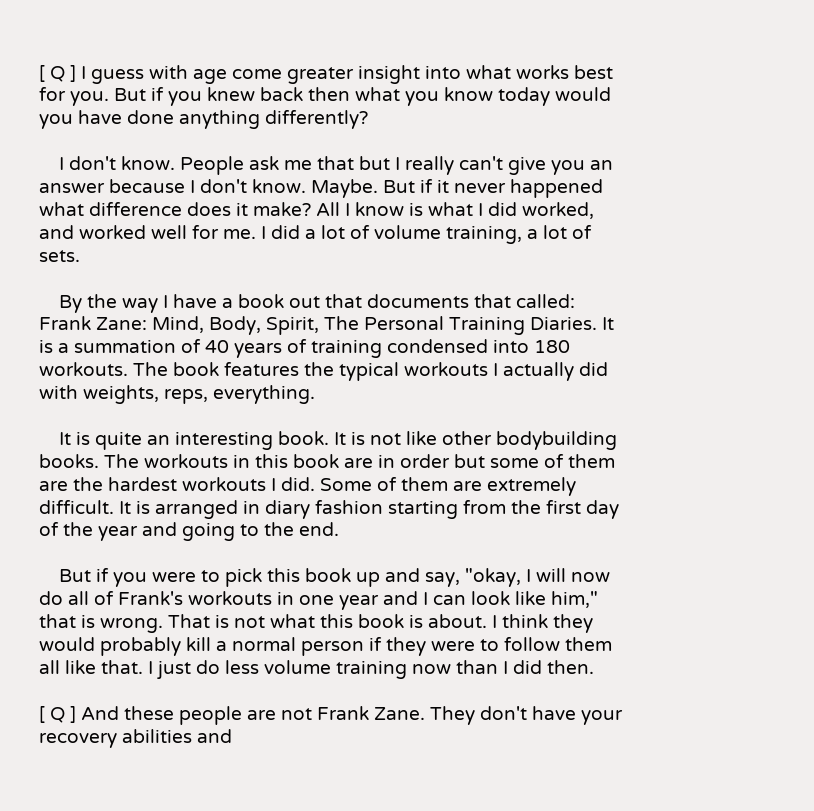[ Q ] I guess with age come greater insight into what works best for you. But if you knew back then what you know today would you have done anything differently?

    I don't know. People ask me that but I really can't give you an answer because I don't know. Maybe. But if it never happened what difference does it make? All I know is what I did worked, and worked well for me. I did a lot of volume training, a lot of sets.

    By the way I have a book out that documents that called: Frank Zane: Mind, Body, Spirit, The Personal Training Diaries. It is a summation of 40 years of training condensed into 180 workouts. The book features the typical workouts I actually did with weights, reps, everything.

    It is quite an interesting book. It is not like other bodybuilding books. The workouts in this book are in order but some of them are the hardest workouts I did. Some of them are extremely difficult. It is arranged in diary fashion starting from the first day of the year and going to the end.

    But if you were to pick this book up and say, "okay, I will now do all of Frank's workouts in one year and I can look like him," that is wrong. That is not what this book is about. I think they would probably kill a normal person if they were to follow them all like that. I just do less volume training now than I did then.

[ Q ] And these people are not Frank Zane. They don't have your recovery abilities and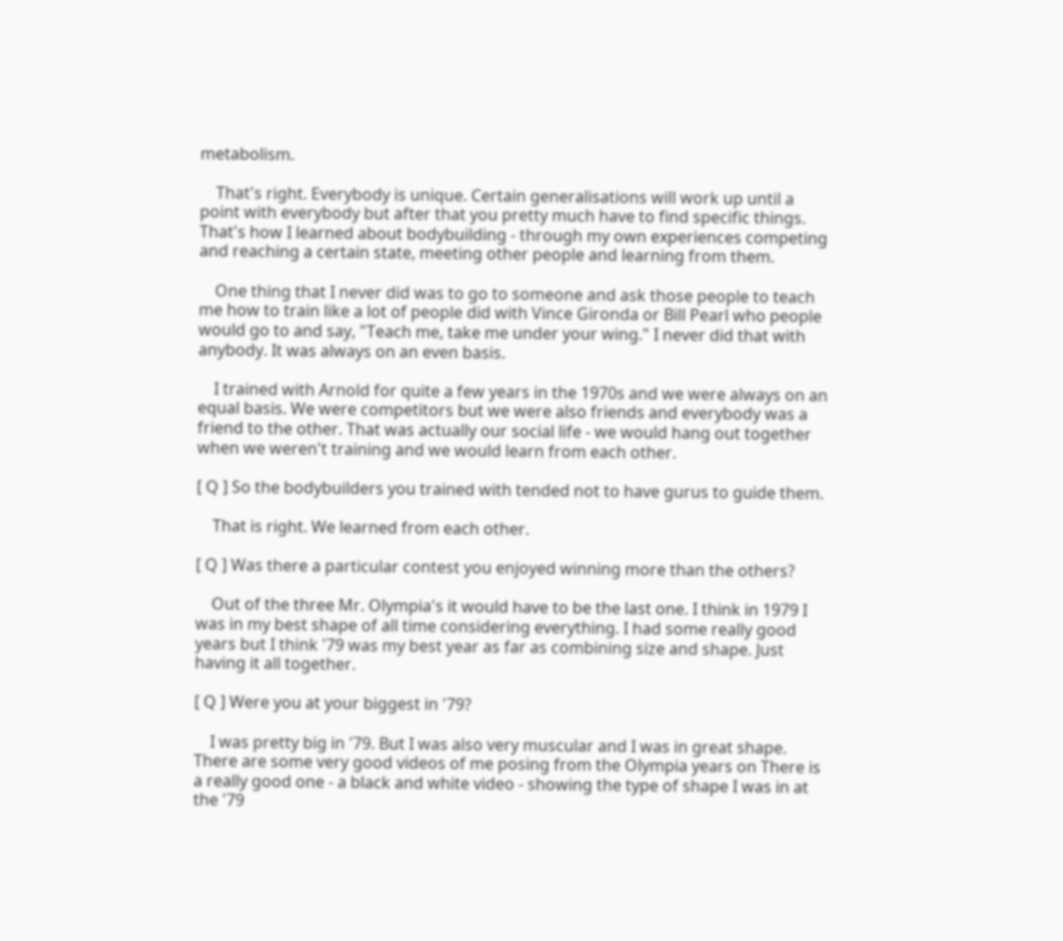metabolism.

    That's right. Everybody is unique. Certain generalisations will work up until a point with everybody but after that you pretty much have to find specific things. That's how I learned about bodybuilding - through my own experiences competing and reaching a certain state, meeting other people and learning from them.

    One thing that I never did was to go to someone and ask those people to teach me how to train like a lot of people did with Vince Gironda or Bill Pearl who people would go to and say, "Teach me, take me under your wing." I never did that with anybody. It was always on an even basis.

    I trained with Arnold for quite a few years in the 1970s and we were always on an equal basis. We were competitors but we were also friends and everybody was a friend to the other. That was actually our social life - we would hang out together when we weren't training and we would learn from each other.

[ Q ] So the bodybuilders you trained with tended not to have gurus to guide them.

    That is right. We learned from each other.

[ Q ] Was there a particular contest you enjoyed winning more than the others?

    Out of the three Mr. Olympia's it would have to be the last one. I think in 1979 I was in my best shape of all time considering everything. I had some really good years but I think '79 was my best year as far as combining size and shape. Just having it all together.

[ Q ] Were you at your biggest in '79?

    I was pretty big in '79. But I was also very muscular and I was in great shape. There are some very good videos of me posing from the Olympia years on There is a really good one - a black and white video - showing the type of shape I was in at the '79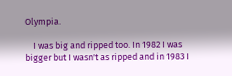Olympia.

    I was big and ripped too. In 1982 I was bigger but I wasn't as ripped and in 1983 I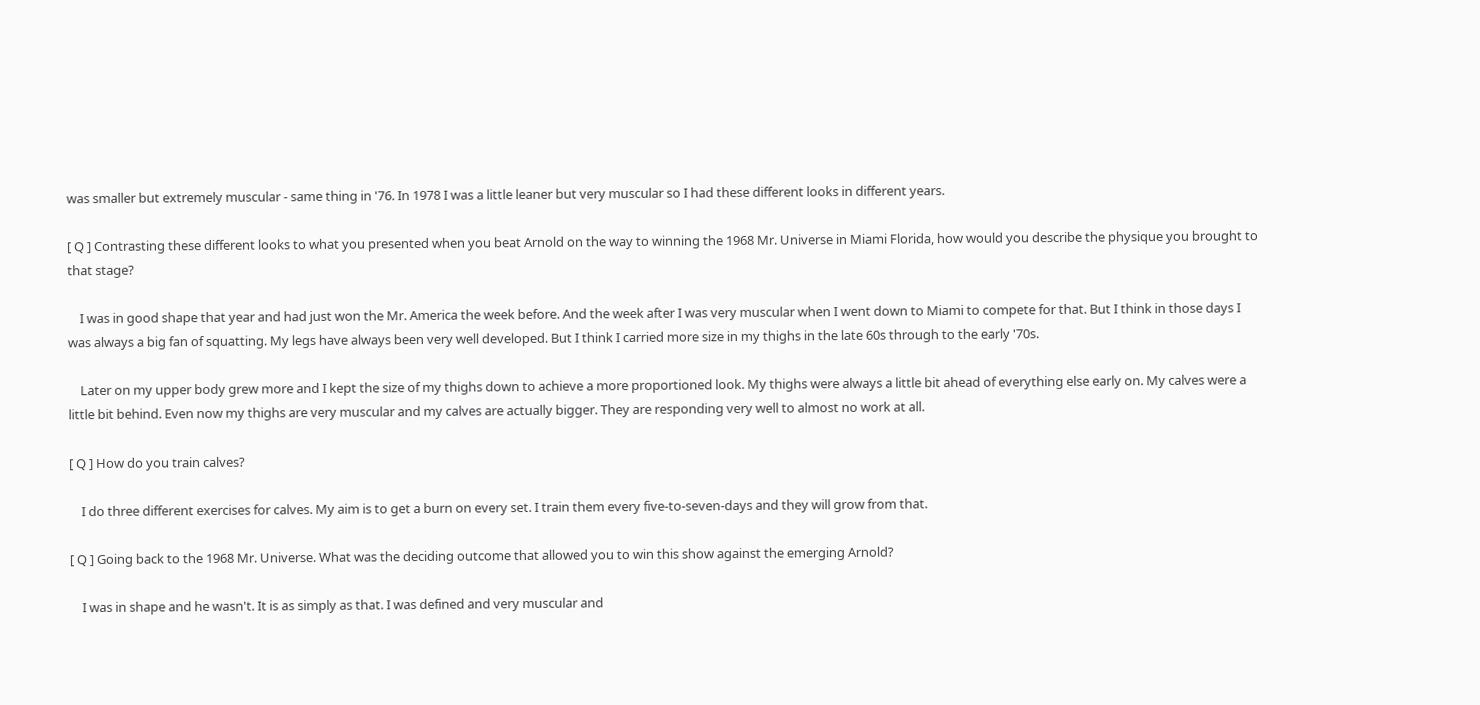was smaller but extremely muscular - same thing in '76. In 1978 I was a little leaner but very muscular so I had these different looks in different years.

[ Q ] Contrasting these different looks to what you presented when you beat Arnold on the way to winning the 1968 Mr. Universe in Miami Florida, how would you describe the physique you brought to that stage?

    I was in good shape that year and had just won the Mr. America the week before. And the week after I was very muscular when I went down to Miami to compete for that. But I think in those days I was always a big fan of squatting. My legs have always been very well developed. But I think I carried more size in my thighs in the late 60s through to the early '70s.

    Later on my upper body grew more and I kept the size of my thighs down to achieve a more proportioned look. My thighs were always a little bit ahead of everything else early on. My calves were a little bit behind. Even now my thighs are very muscular and my calves are actually bigger. They are responding very well to almost no work at all.

[ Q ] How do you train calves?

    I do three different exercises for calves. My aim is to get a burn on every set. I train them every five-to-seven-days and they will grow from that.

[ Q ] Going back to the 1968 Mr. Universe. What was the deciding outcome that allowed you to win this show against the emerging Arnold?

    I was in shape and he wasn't. It is as simply as that. I was defined and very muscular and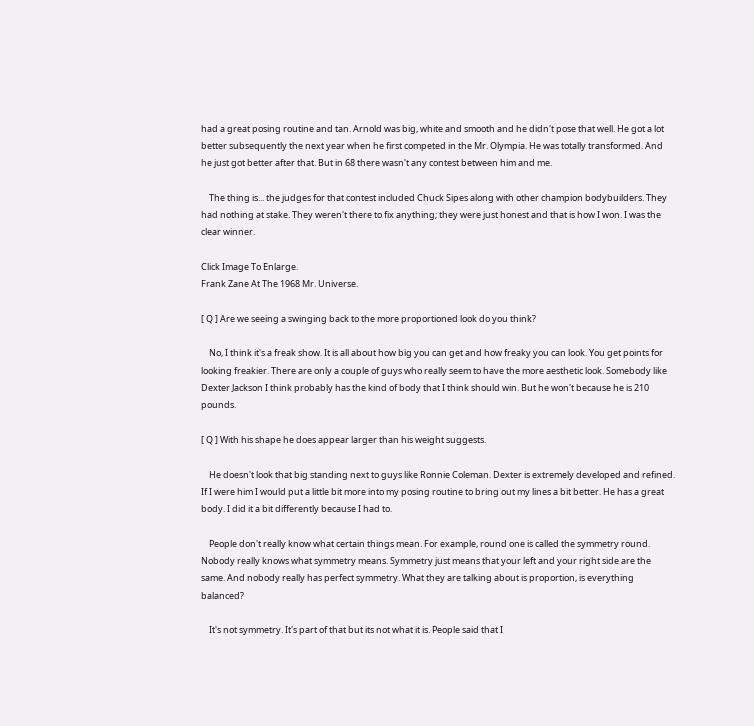had a great posing routine and tan. Arnold was big, white and smooth and he didn't pose that well. He got a lot better subsequently the next year when he first competed in the Mr. Olympia. He was totally transformed. And he just got better after that. But in 68 there wasn't any contest between him and me.

    The thing is... the judges for that contest included Chuck Sipes along with other champion bodybuilders. They had nothing at stake. They weren't there to fix anything; they were just honest and that is how I won. I was the clear winner.

Click Image To Enlarge.
Frank Zane At The 1968 Mr. Universe.

[ Q ] Are we seeing a swinging back to the more proportioned look do you think?

    No, I think it's a freak show. It is all about how big you can get and how freaky you can look. You get points for looking freakier. There are only a couple of guys who really seem to have the more aesthetic look. Somebody like Dexter Jackson I think probably has the kind of body that I think should win. But he won't because he is 210 pounds.

[ Q ] With his shape he does appear larger than his weight suggests.

    He doesn't look that big standing next to guys like Ronnie Coleman. Dexter is extremely developed and refined. If I were him I would put a little bit more into my posing routine to bring out my lines a bit better. He has a great body. I did it a bit differently because I had to.

    People don't really know what certain things mean. For example, round one is called the symmetry round. Nobody really knows what symmetry means. Symmetry just means that your left and your right side are the same. And nobody really has perfect symmetry. What they are talking about is proportion, is everything balanced?

    It's not symmetry. It's part of that but its not what it is. People said that I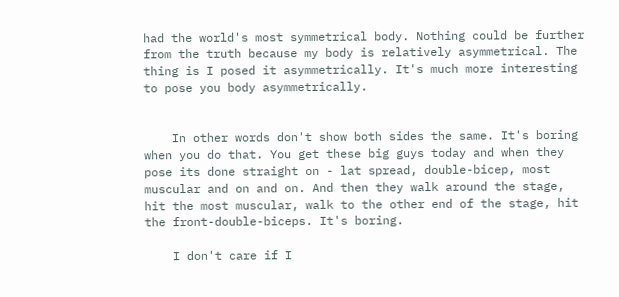had the world's most symmetrical body. Nothing could be further from the truth because my body is relatively asymmetrical. The thing is I posed it asymmetrically. It's much more interesting to pose you body asymmetrically.


    In other words don't show both sides the same. It's boring when you do that. You get these big guys today and when they pose its done straight on - lat spread, double-bicep, most muscular and on and on. And then they walk around the stage, hit the most muscular, walk to the other end of the stage, hit the front-double-biceps. It's boring.

    I don't care if I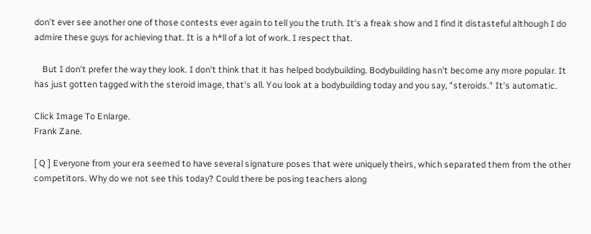don't ever see another one of those contests ever again to tell you the truth. It's a freak show and I find it distasteful although I do admire these guys for achieving that. It is a h*ll of a lot of work. I respect that.

    But I don't prefer the way they look. I don't think that it has helped bodybuilding. Bodybuilding hasn't become any more popular. It has just gotten tagged with the steroid image, that's all. You look at a bodybuilding today and you say, "steroids." It's automatic.

Click Image To Enlarge.
Frank Zane.

[ Q ] Everyone from your era seemed to have several signature poses that were uniquely theirs, which separated them from the other competitors. Why do we not see this today? Could there be posing teachers along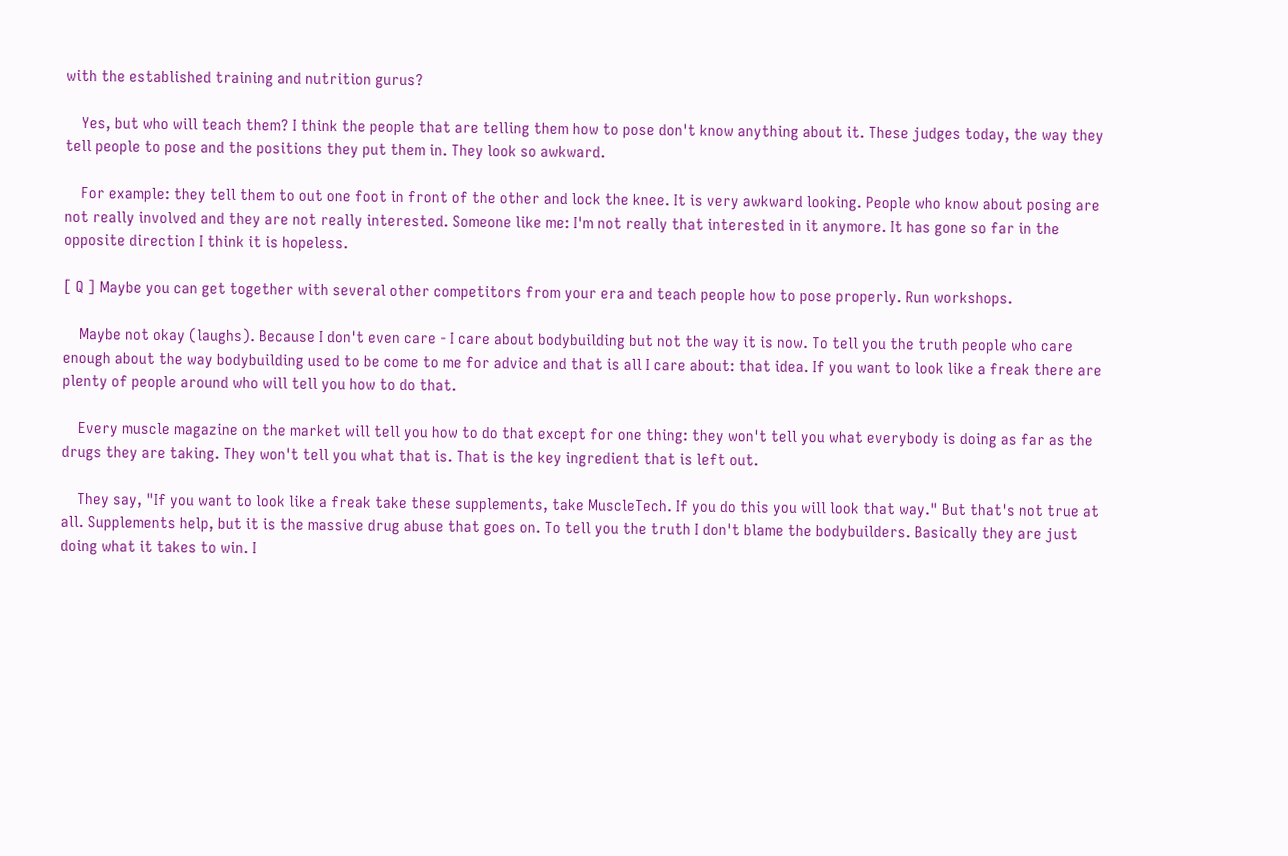with the established training and nutrition gurus?

    Yes, but who will teach them? I think the people that are telling them how to pose don't know anything about it. These judges today, the way they tell people to pose and the positions they put them in. They look so awkward.

    For example: they tell them to out one foot in front of the other and lock the knee. It is very awkward looking. People who know about posing are not really involved and they are not really interested. Someone like me: I'm not really that interested in it anymore. It has gone so far in the opposite direction I think it is hopeless.

[ Q ] Maybe you can get together with several other competitors from your era and teach people how to pose properly. Run workshops.

    Maybe not okay (laughs). Because I don't even care - I care about bodybuilding but not the way it is now. To tell you the truth people who care enough about the way bodybuilding used to be come to me for advice and that is all I care about: that idea. If you want to look like a freak there are plenty of people around who will tell you how to do that.

    Every muscle magazine on the market will tell you how to do that except for one thing: they won't tell you what everybody is doing as far as the drugs they are taking. They won't tell you what that is. That is the key ingredient that is left out.

    They say, "If you want to look like a freak take these supplements, take MuscleTech. If you do this you will look that way." But that's not true at all. Supplements help, but it is the massive drug abuse that goes on. To tell you the truth I don't blame the bodybuilders. Basically they are just doing what it takes to win. I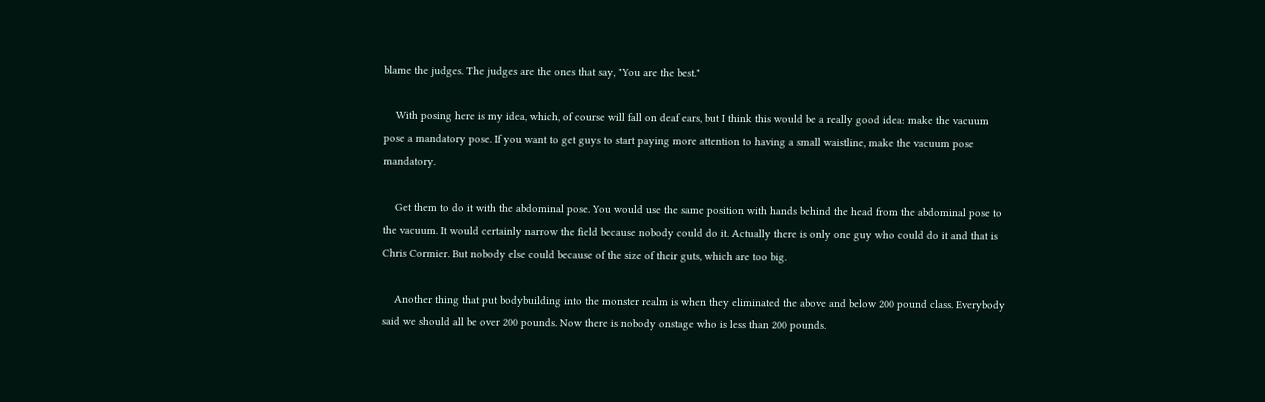blame the judges. The judges are the ones that say, "You are the best."

    With posing here is my idea, which, of course will fall on deaf ears, but I think this would be a really good idea: make the vacuum pose a mandatory pose. If you want to get guys to start paying more attention to having a small waistline, make the vacuum pose mandatory.

    Get them to do it with the abdominal pose. You would use the same position with hands behind the head from the abdominal pose to the vacuum. It would certainly narrow the field because nobody could do it. Actually there is only one guy who could do it and that is Chris Cormier. But nobody else could because of the size of their guts, which are too big.

    Another thing that put bodybuilding into the monster realm is when they eliminated the above and below 200 pound class. Everybody said we should all be over 200 pounds. Now there is nobody onstage who is less than 200 pounds.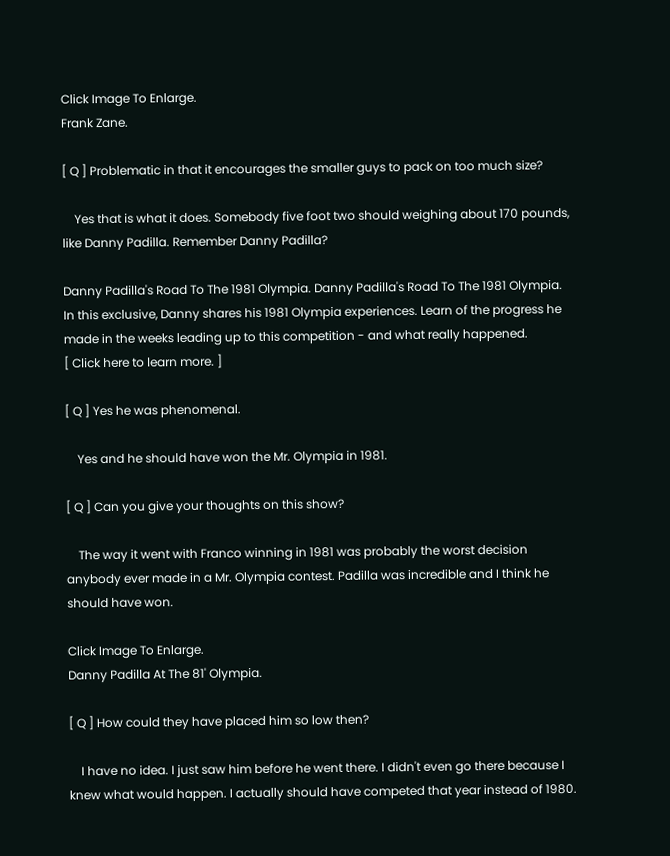Click Image To Enlarge.
Frank Zane.

[ Q ] Problematic in that it encourages the smaller guys to pack on too much size?

    Yes that is what it does. Somebody five foot two should weighing about 170 pounds, like Danny Padilla. Remember Danny Padilla?

Danny Padilla's Road To The 1981 Olympia. Danny Padilla's Road To The 1981 Olympia.
In this exclusive, Danny shares his 1981 Olympia experiences. Learn of the progress he made in the weeks leading up to this competition - and what really happened.
[ Click here to learn more. ]

[ Q ] Yes he was phenomenal.

    Yes and he should have won the Mr. Olympia in 1981.

[ Q ] Can you give your thoughts on this show?

    The way it went with Franco winning in 1981 was probably the worst decision anybody ever made in a Mr. Olympia contest. Padilla was incredible and I think he should have won.

Click Image To Enlarge.
Danny Padilla At The 81' Olympia.

[ Q ] How could they have placed him so low then?

    I have no idea. I just saw him before he went there. I didn't even go there because I knew what would happen. I actually should have competed that year instead of 1980.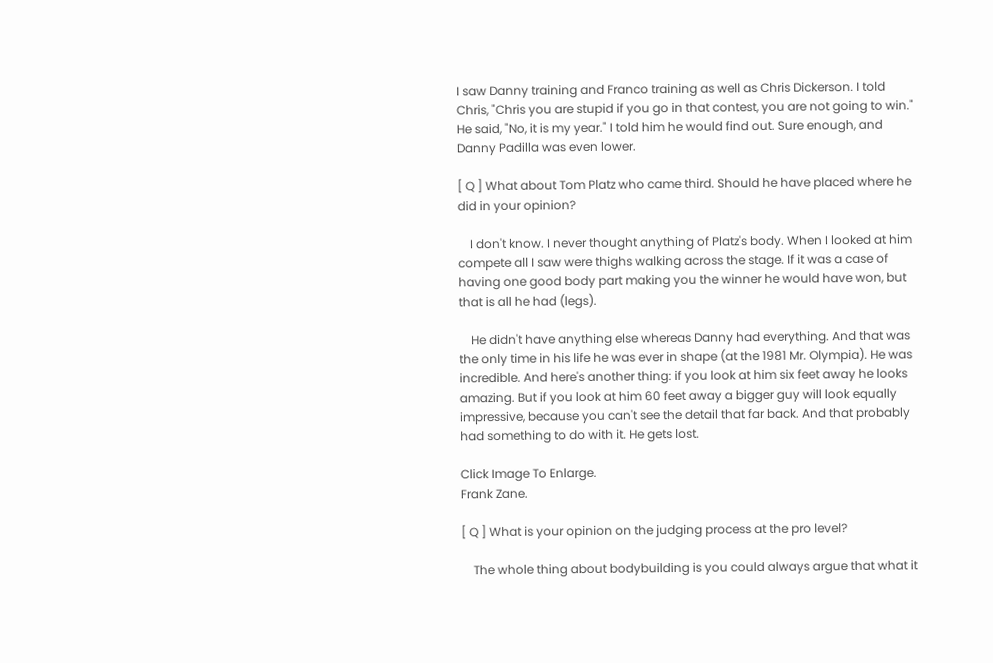I saw Danny training and Franco training as well as Chris Dickerson. I told Chris, "Chris you are stupid if you go in that contest, you are not going to win." He said, "No, it is my year." I told him he would find out. Sure enough, and Danny Padilla was even lower.

[ Q ] What about Tom Platz who came third. Should he have placed where he did in your opinion?

    I don't know. I never thought anything of Platz's body. When I looked at him compete all I saw were thighs walking across the stage. If it was a case of having one good body part making you the winner he would have won, but that is all he had (legs).

    He didn't have anything else whereas Danny had everything. And that was the only time in his life he was ever in shape (at the 1981 Mr. Olympia). He was incredible. And here's another thing: if you look at him six feet away he looks amazing. But if you look at him 60 feet away a bigger guy will look equally impressive, because you can't see the detail that far back. And that probably had something to do with it. He gets lost.

Click Image To Enlarge.
Frank Zane.

[ Q ] What is your opinion on the judging process at the pro level?

    The whole thing about bodybuilding is you could always argue that what it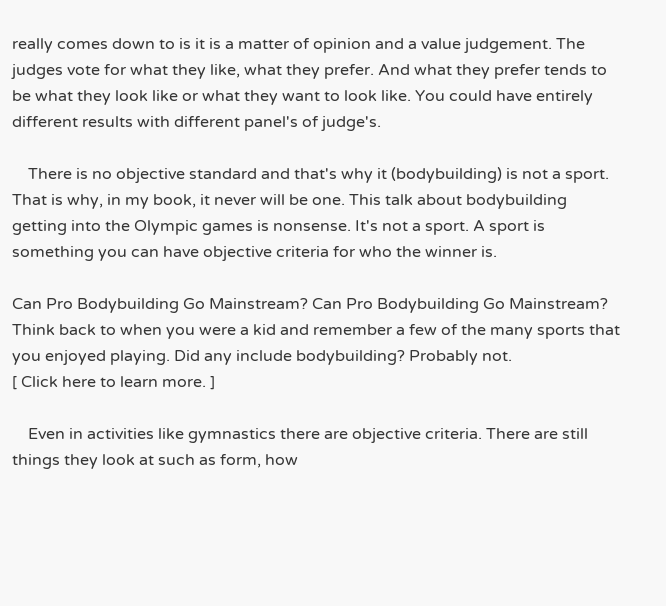really comes down to is it is a matter of opinion and a value judgement. The judges vote for what they like, what they prefer. And what they prefer tends to be what they look like or what they want to look like. You could have entirely different results with different panel's of judge's.

    There is no objective standard and that's why it (bodybuilding) is not a sport. That is why, in my book, it never will be one. This talk about bodybuilding getting into the Olympic games is nonsense. It's not a sport. A sport is something you can have objective criteria for who the winner is.

Can Pro Bodybuilding Go Mainstream? Can Pro Bodybuilding Go Mainstream?
Think back to when you were a kid and remember a few of the many sports that you enjoyed playing. Did any include bodybuilding? Probably not.
[ Click here to learn more. ]

    Even in activities like gymnastics there are objective criteria. There are still things they look at such as form, how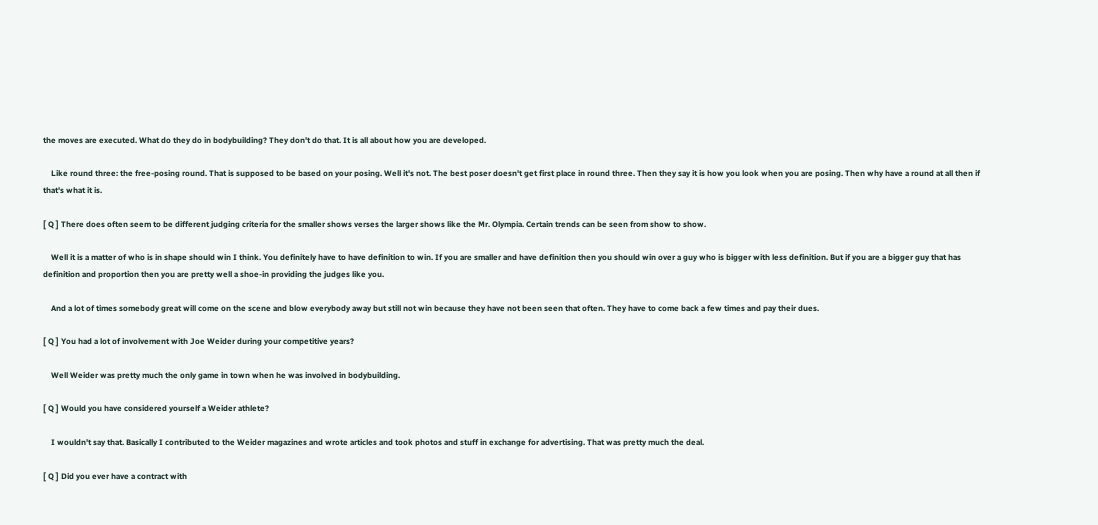the moves are executed. What do they do in bodybuilding? They don't do that. It is all about how you are developed.

    Like round three: the free-posing round. That is supposed to be based on your posing. Well it's not. The best poser doesn't get first place in round three. Then they say it is how you look when you are posing. Then why have a round at all then if that's what it is.

[ Q ] There does often seem to be different judging criteria for the smaller shows verses the larger shows like the Mr. Olympia. Certain trends can be seen from show to show.

    Well it is a matter of who is in shape should win I think. You definitely have to have definition to win. If you are smaller and have definition then you should win over a guy who is bigger with less definition. But if you are a bigger guy that has definition and proportion then you are pretty well a shoe-in providing the judges like you.

    And a lot of times somebody great will come on the scene and blow everybody away but still not win because they have not been seen that often. They have to come back a few times and pay their dues.

[ Q ] You had a lot of involvement with Joe Weider during your competitive years?

    Well Weider was pretty much the only game in town when he was involved in bodybuilding.

[ Q ] Would you have considered yourself a Weider athlete?

    I wouldn't say that. Basically I contributed to the Weider magazines and wrote articles and took photos and stuff in exchange for advertising. That was pretty much the deal.

[ Q ] Did you ever have a contract with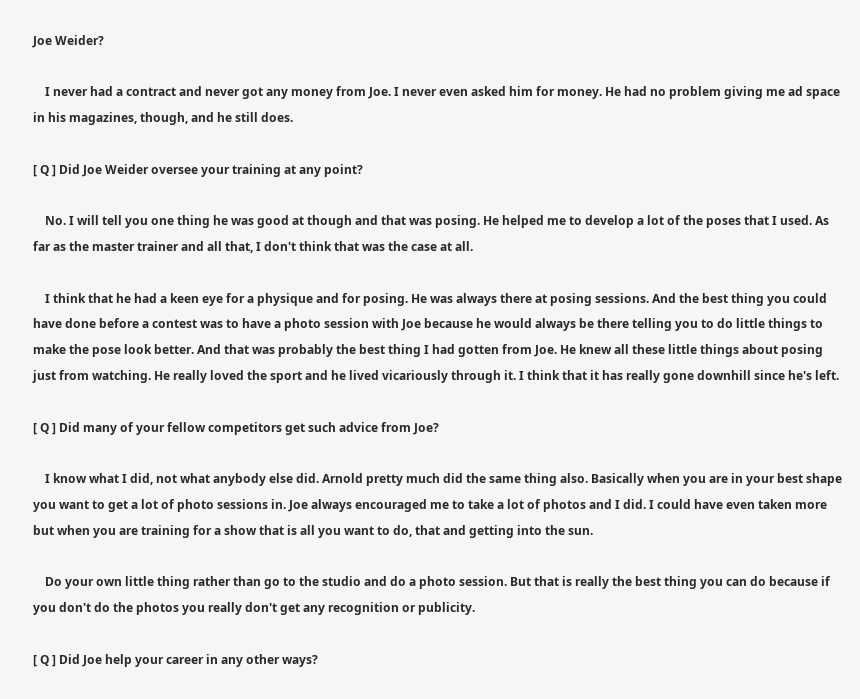Joe Weider?

    I never had a contract and never got any money from Joe. I never even asked him for money. He had no problem giving me ad space in his magazines, though, and he still does.

[ Q ] Did Joe Weider oversee your training at any point?

    No. I will tell you one thing he was good at though and that was posing. He helped me to develop a lot of the poses that I used. As far as the master trainer and all that, I don't think that was the case at all.

    I think that he had a keen eye for a physique and for posing. He was always there at posing sessions. And the best thing you could have done before a contest was to have a photo session with Joe because he would always be there telling you to do little things to make the pose look better. And that was probably the best thing I had gotten from Joe. He knew all these little things about posing just from watching. He really loved the sport and he lived vicariously through it. I think that it has really gone downhill since he's left.

[ Q ] Did many of your fellow competitors get such advice from Joe?

    I know what I did, not what anybody else did. Arnold pretty much did the same thing also. Basically when you are in your best shape you want to get a lot of photo sessions in. Joe always encouraged me to take a lot of photos and I did. I could have even taken more but when you are training for a show that is all you want to do, that and getting into the sun.

    Do your own little thing rather than go to the studio and do a photo session. But that is really the best thing you can do because if you don't do the photos you really don't get any recognition or publicity.

[ Q ] Did Joe help your career in any other ways?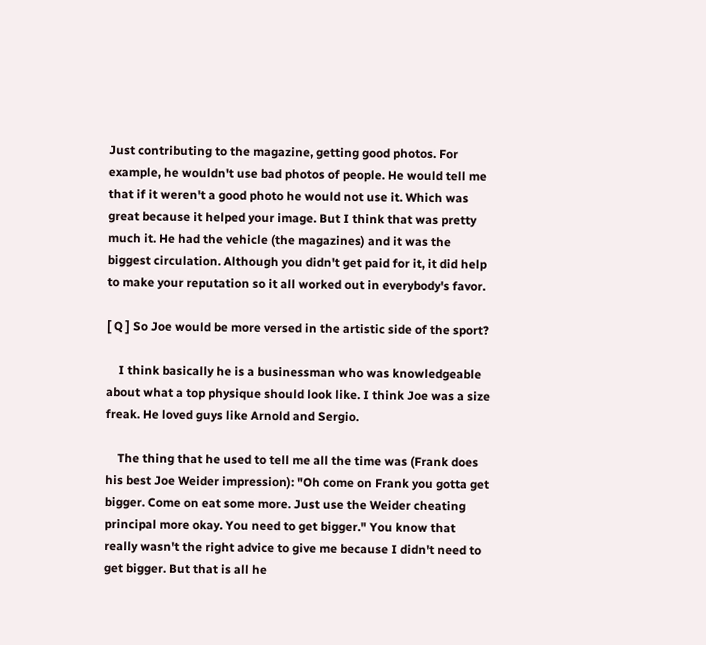Just contributing to the magazine, getting good photos. For example, he wouldn't use bad photos of people. He would tell me that if it weren't a good photo he would not use it. Which was great because it helped your image. But I think that was pretty much it. He had the vehicle (the magazines) and it was the biggest circulation. Although you didn't get paid for it, it did help to make your reputation so it all worked out in everybody's favor.

[ Q ] So Joe would be more versed in the artistic side of the sport?

    I think basically he is a businessman who was knowledgeable about what a top physique should look like. I think Joe was a size freak. He loved guys like Arnold and Sergio.

    The thing that he used to tell me all the time was (Frank does his best Joe Weider impression): "Oh come on Frank you gotta get bigger. Come on eat some more. Just use the Weider cheating principal more okay. You need to get bigger." You know that really wasn't the right advice to give me because I didn't need to get bigger. But that is all he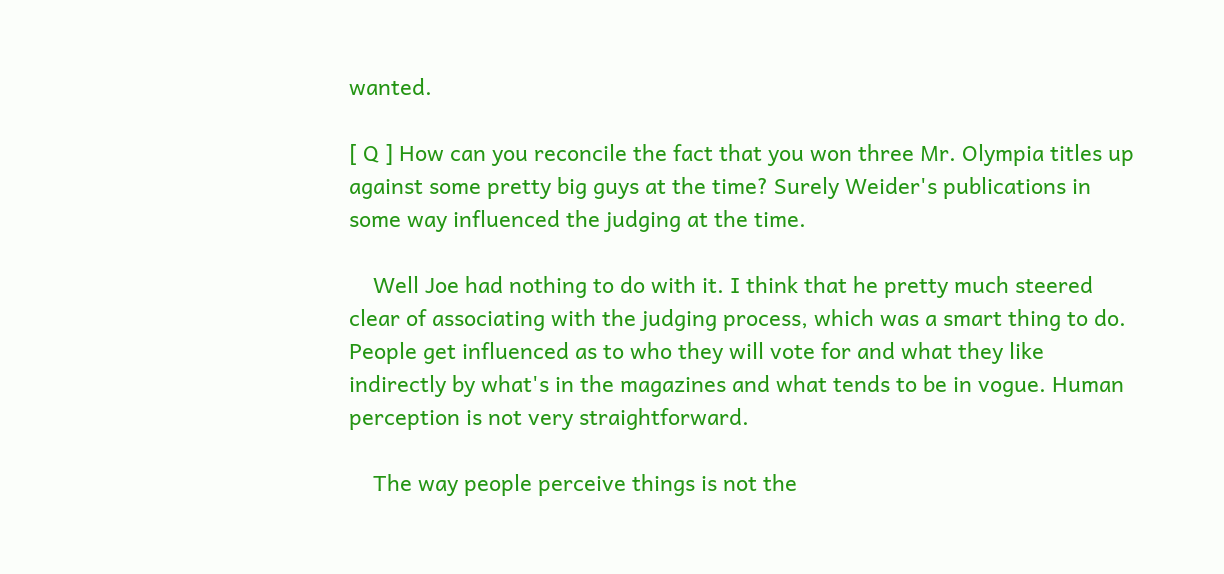wanted.

[ Q ] How can you reconcile the fact that you won three Mr. Olympia titles up against some pretty big guys at the time? Surely Weider's publications in some way influenced the judging at the time.

    Well Joe had nothing to do with it. I think that he pretty much steered clear of associating with the judging process, which was a smart thing to do. People get influenced as to who they will vote for and what they like indirectly by what's in the magazines and what tends to be in vogue. Human perception is not very straightforward.

    The way people perceive things is not the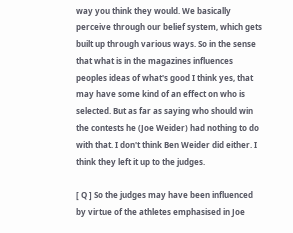way you think they would. We basically perceive through our belief system, which gets built up through various ways. So in the sense that what is in the magazines influences peoples ideas of what's good I think yes, that may have some kind of an effect on who is selected. But as far as saying who should win the contests he (Joe Weider) had nothing to do with that. I don't think Ben Weider did either. I think they left it up to the judges.

[ Q ] So the judges may have been influenced by virtue of the athletes emphasised in Joe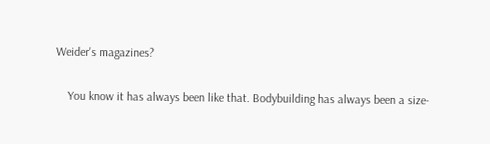Weider's magazines?

    You know it has always been like that. Bodybuilding has always been a size-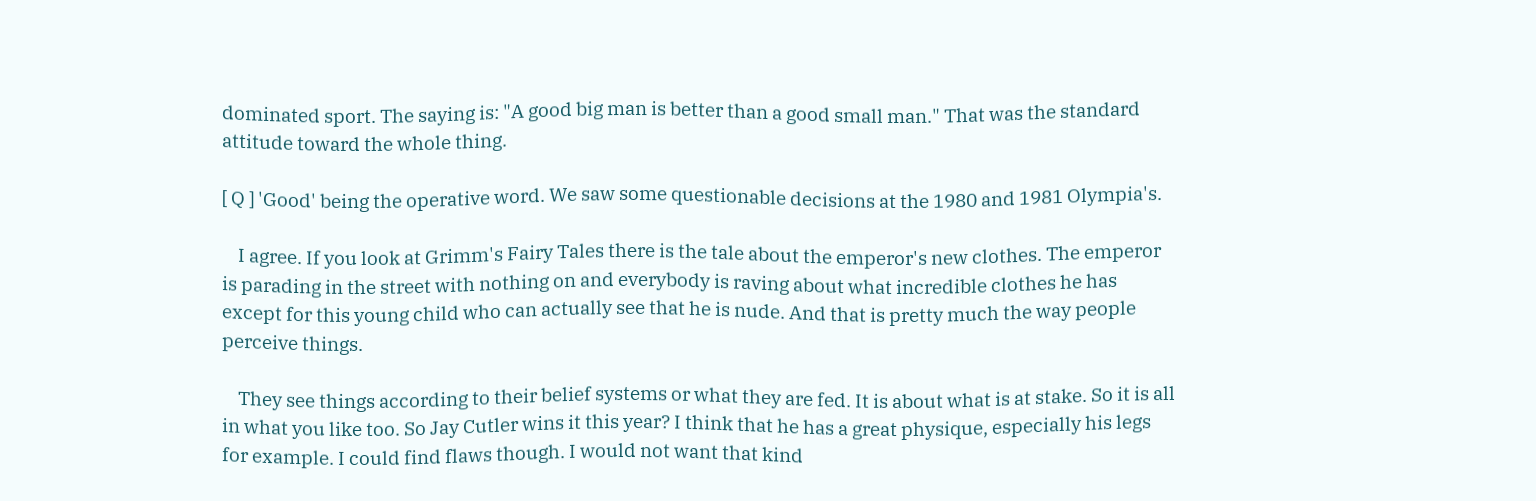dominated sport. The saying is: "A good big man is better than a good small man." That was the standard attitude toward the whole thing.

[ Q ] 'Good' being the operative word. We saw some questionable decisions at the 1980 and 1981 Olympia's.

    I agree. If you look at Grimm's Fairy Tales there is the tale about the emperor's new clothes. The emperor is parading in the street with nothing on and everybody is raving about what incredible clothes he has except for this young child who can actually see that he is nude. And that is pretty much the way people perceive things.

    They see things according to their belief systems or what they are fed. It is about what is at stake. So it is all in what you like too. So Jay Cutler wins it this year? I think that he has a great physique, especially his legs for example. I could find flaws though. I would not want that kind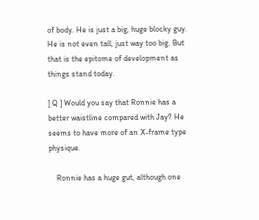of body. He is just a big, huge blocky guy. He is not even tall, just way too big. But that is the epitome of development as things stand today.

[ Q ] Would you say that Ronnie has a better waistline compared with Jay? He seems to have more of an X-frame type physique.

    Ronnie has a huge gut, although one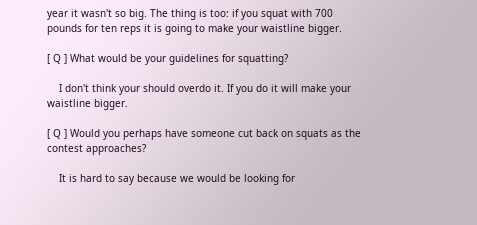year it wasn't so big. The thing is too: if you squat with 700 pounds for ten reps it is going to make your waistline bigger.

[ Q ] What would be your guidelines for squatting?

    I don't think your should overdo it. If you do it will make your waistline bigger.

[ Q ] Would you perhaps have someone cut back on squats as the contest approaches?

    It is hard to say because we would be looking for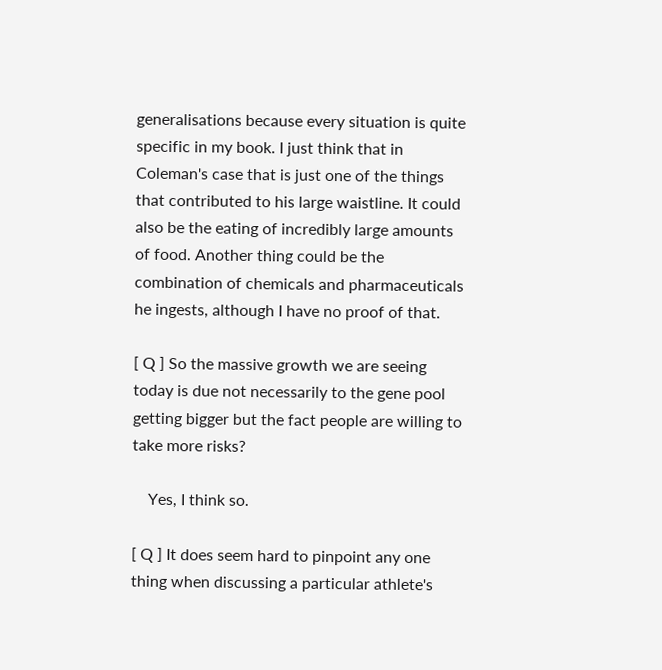generalisations because every situation is quite specific in my book. I just think that in Coleman's case that is just one of the things that contributed to his large waistline. It could also be the eating of incredibly large amounts of food. Another thing could be the combination of chemicals and pharmaceuticals he ingests, although I have no proof of that.

[ Q ] So the massive growth we are seeing today is due not necessarily to the gene pool getting bigger but the fact people are willing to take more risks?

    Yes, I think so.

[ Q ] It does seem hard to pinpoint any one thing when discussing a particular athlete's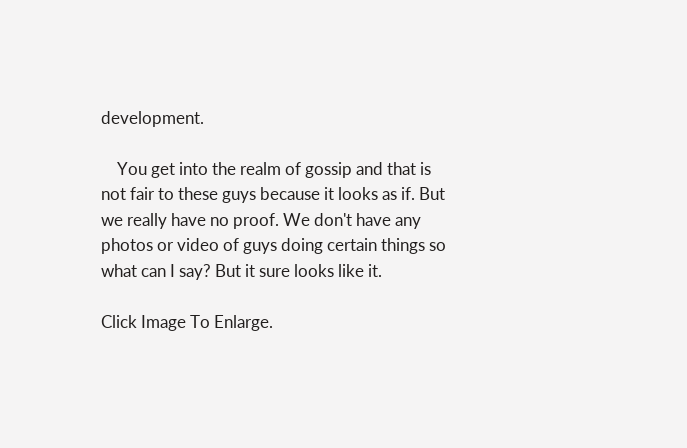development.

    You get into the realm of gossip and that is not fair to these guys because it looks as if. But we really have no proof. We don't have any photos or video of guys doing certain things so what can I say? But it sure looks like it.

Click Image To Enlarge.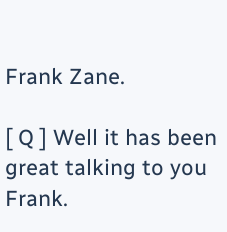Frank Zane.

[ Q ] Well it has been great talking to you Frank.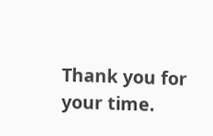Thank you for your time.